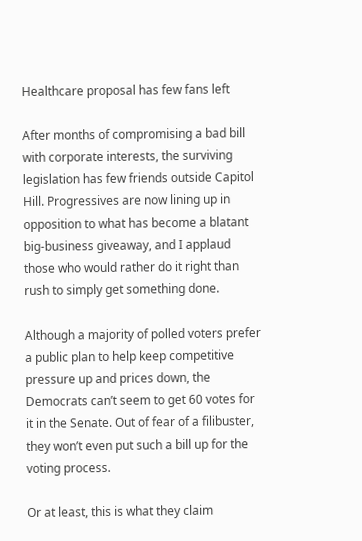Healthcare proposal has few fans left

After months of compromising a bad bill with corporate interests, the surviving legislation has few friends outside Capitol Hill. Progressives are now lining up in opposition to what has become a blatant big-business giveaway, and I applaud those who would rather do it right than rush to simply get something done.

Although a majority of polled voters prefer a public plan to help keep competitive pressure up and prices down, the Democrats can’t seem to get 60 votes for it in the Senate. Out of fear of a filibuster, they won’t even put such a bill up for the voting process.

Or at least, this is what they claim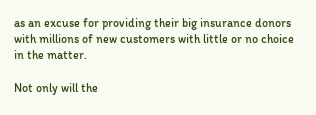as an excuse for providing their big insurance donors with millions of new customers with little or no choice in the matter.

Not only will the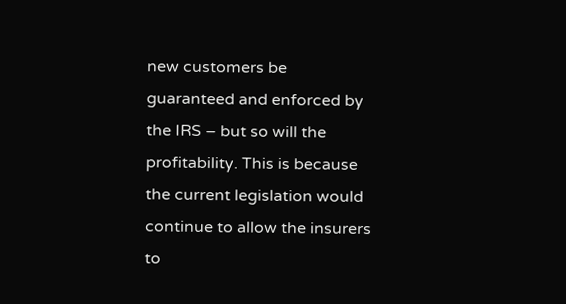new customers be guaranteed and enforced by the IRS – but so will the profitability. This is because the current legislation would continue to allow the insurers to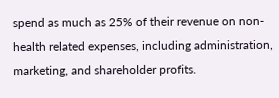spend as much as 25% of their revenue on non-health related expenses, including administration, marketing, and shareholder profits.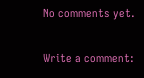No comments yet.

Write a comment: